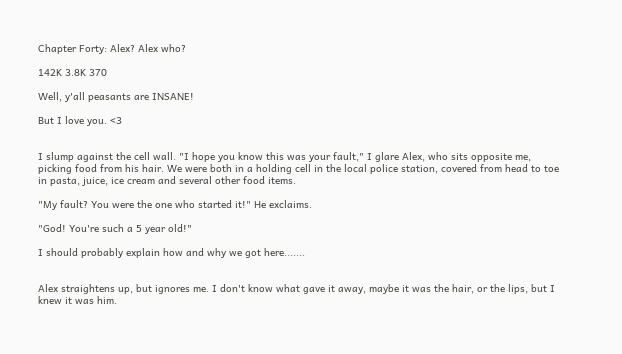Chapter Forty: Alex? Alex who?

142K 3.8K 370

Well, y'all peasants are INSANE!

But I love you. <3


I slump against the cell wall. "I hope you know this was your fault," I glare Alex, who sits opposite me, picking food from his hair. We were both in a holding cell in the local police station, covered from head to toe in pasta, juice, ice cream and several other food items.

"My fault? You were the one who started it!" He exclaims.

"God! You're such a 5 year old!"

I should probably explain how and why we got here.......


Alex straightens up, but ignores me. I don't know what gave it away, maybe it was the hair, or the lips, but I knew it was him.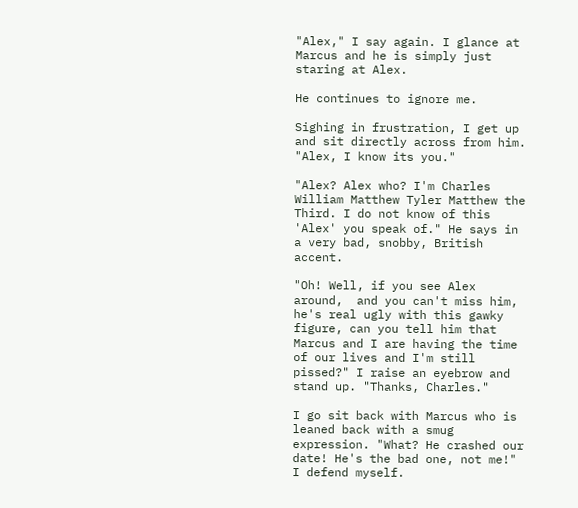"Alex," I say again. I glance at Marcus and he is simply just staring at Alex.

He continues to ignore me.

Sighing in frustration, I get up and sit directly across from him. "Alex, I know its you."

"Alex? Alex who? I'm Charles William Matthew Tyler Matthew the Third. I do not know of this 'Alex' you speak of." He says in a very bad, snobby, British accent.

"Oh! Well, if you see Alex around,  and you can't miss him, he's real ugly with this gawky figure, can you tell him that Marcus and I are having the time of our lives and I'm still pissed?" I raise an eyebrow and stand up. "Thanks, Charles."

I go sit back with Marcus who is leaned back with a smug expression. "What? He crashed our date! He's the bad one, not me!" I defend myself.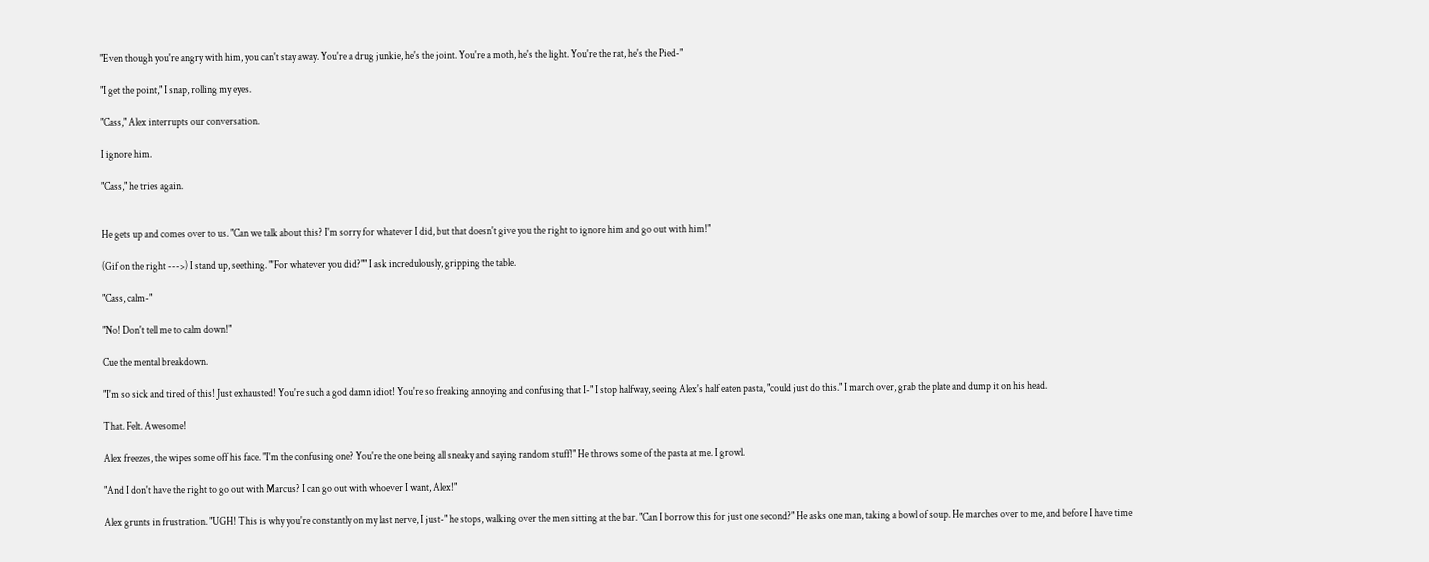"Even though you're angry with him, you can't stay away. You're a drug junkie, he's the joint. You're a moth, he's the light. You're the rat, he's the Pied-"

"I get the point," I snap, rolling my eyes.

"Cass," Alex interrupts our conversation.

I ignore him.

"Cass," he tries again.


He gets up and comes over to us. "Can we talk about this? I'm sorry for whatever I did, but that doesn't give you the right to ignore him and go out with him!"

(Gif on the right --->) I stand up, seething. "'For whatever you did?"" I ask incredulously, gripping the table.

"Cass, calm-"

"No! Don't tell me to calm down!"

Cue the mental breakdown.

"I'm so sick and tired of this! Just exhausted! You're such a god damn idiot! You're so freaking annoying and confusing that I-" I stop halfway, seeing Alex's half eaten pasta, "could just do this." I march over, grab the plate and dump it on his head.

That. Felt. Awesome!

Alex freezes, the wipes some off his face. "I'm the confusing one? You're the one being all sneaky and saying random stuff!" He throws some of the pasta at me. I growl.

"And I don't have the right to go out with Marcus? I can go out with whoever I want, Alex!"

Alex grunts in frustration. "UGH! This is why you're constantly on my last nerve, I just-" he stops, walking over the men sitting at the bar. "Can I borrow this for just one second?" He asks one man, taking a bowl of soup. He marches over to me, and before I have time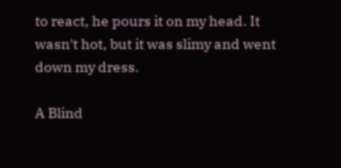to react, he pours it on my head. It wasn't hot, but it was slimy and went down my dress.

A Blind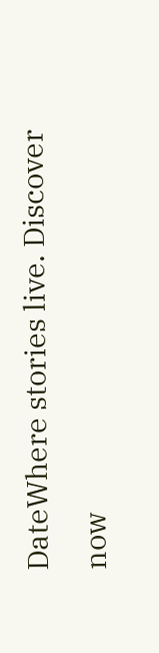DateWhere stories live. Discover now